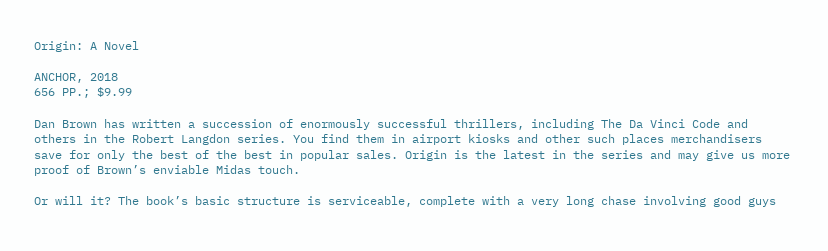Origin: A Novel

ANCHOR, 2018
656 PP.; $9.99

Dan Brown has written a succession of enormously successful thrillers, including The Da Vinci Code and others in the Robert Langdon series. You find them in airport kiosks and other such places merchandisers save for only the best of the best in popular sales. Origin is the latest in the series and may give us more proof of Brown’s enviable Midas touch.

Or will it? The book’s basic structure is serviceable, complete with a very long chase involving good guys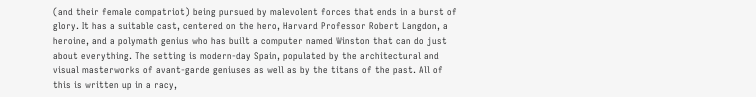(and their female compatriot) being pursued by malevolent forces that ends in a burst of glory. It has a suitable cast, centered on the hero, Harvard Professor Robert Langdon, a heroine, and a polymath genius who has built a computer named Winston that can do just about everything. The setting is modern-day Spain, populated by the architectural and visual masterworks of avant-garde geniuses as well as by the titans of the past. All of this is written up in a racy,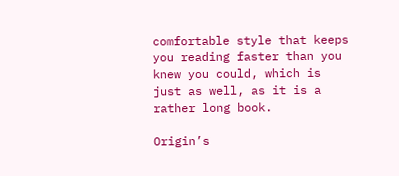comfortable style that keeps you reading faster than you knew you could, which is just as well, as it is a rather long book.

Origin’s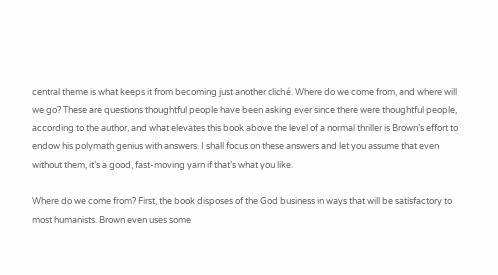central theme is what keeps it from becoming just another cliché. Where do we come from, and where will we go? These are questions thoughtful people have been asking ever since there were thoughtful people, according to the author, and what elevates this book above the level of a normal thriller is Brown’s effort to endow his polymath genius with answers. I shall focus on these answers and let you assume that even without them, it’s a good, fast-moving yarn if that’s what you like.

Where do we come from? First, the book disposes of the God business in ways that will be satisfactory to most humanists. Brown even uses some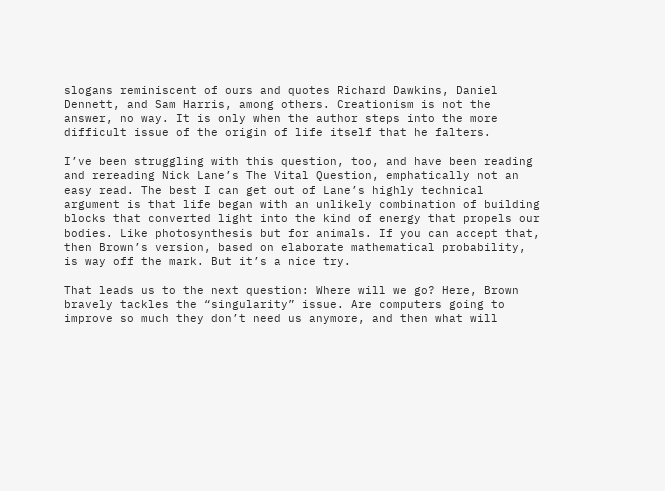slogans reminiscent of ours and quotes Richard Dawkins, Daniel Dennett, and Sam Harris, among others. Creationism is not the answer, no way. It is only when the author steps into the more difficult issue of the origin of life itself that he falters.

I’ve been struggling with this question, too, and have been reading and rereading Nick Lane’s The Vital Question, emphatically not an easy read. The best I can get out of Lane’s highly technical argument is that life began with an unlikely combination of building blocks that converted light into the kind of energy that propels our bodies. Like photosynthesis but for animals. If you can accept that, then Brown’s version, based on elaborate mathematical probability, is way off the mark. But it’s a nice try.

That leads us to the next question: Where will we go? Here, Brown bravely tackles the “singularity” issue. Are computers going to improve so much they don’t need us anymore, and then what will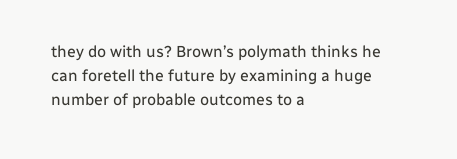they do with us? Brown’s polymath thinks he can foretell the future by examining a huge number of probable outcomes to a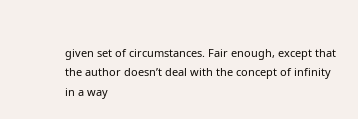given set of circumstances. Fair enough, except that the author doesn’t deal with the concept of infinity in a way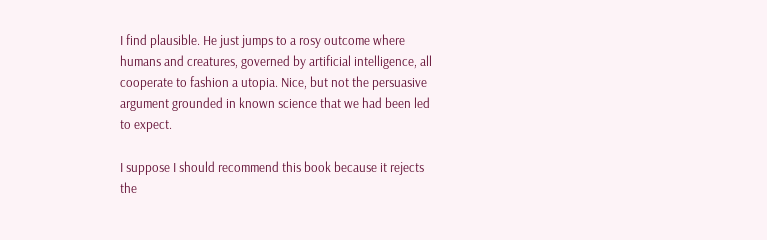I find plausible. He just jumps to a rosy outcome where humans and creatures, governed by artificial intelligence, all cooperate to fashion a utopia. Nice, but not the persuasive argument grounded in known science that we had been led to expect.

I suppose I should recommend this book because it rejects the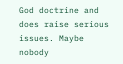God doctrine and does raise serious issues. Maybe nobody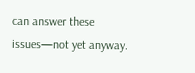can answer these issues—not yet anyway.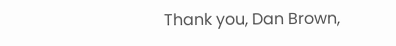Thank you, Dan Brown,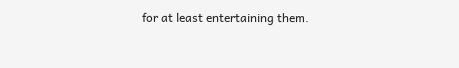for at least entertaining them.